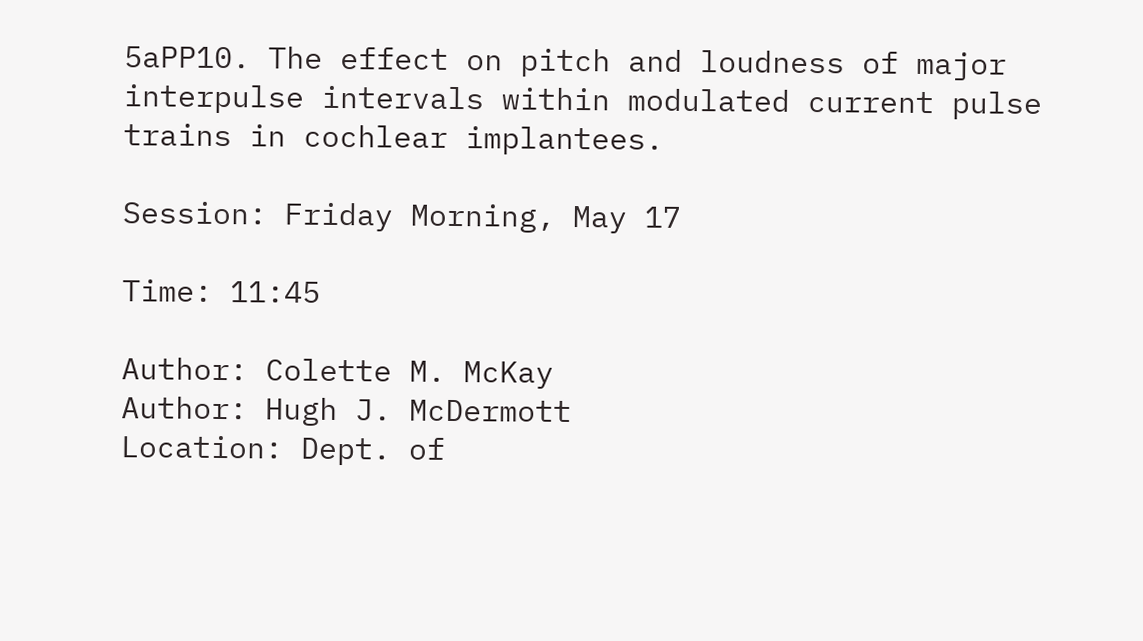5aPP10. The effect on pitch and loudness of major interpulse intervals within modulated current pulse trains in cochlear implantees.

Session: Friday Morning, May 17

Time: 11:45

Author: Colette M. McKay
Author: Hugh J. McDermott
Location: Dept. of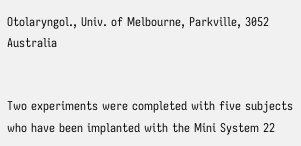Otolaryngol., Univ. of Melbourne, Parkville, 3052 Australia


Two experiments were completed with five subjects who have been implanted with the Mini System 22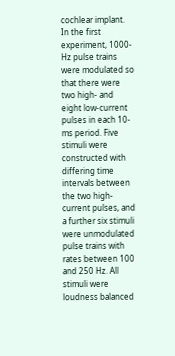cochlear implant. In the first experiment, 1000-Hz pulse trains were modulated so that there were two high- and eight low-current pulses in each 10-ms period. Five stimuli were constructed with differing time intervals between the two high-current pulses, and a further six stimuli were unmodulated pulse trains with rates between 100 and 250 Hz. All stimuli were loudness balanced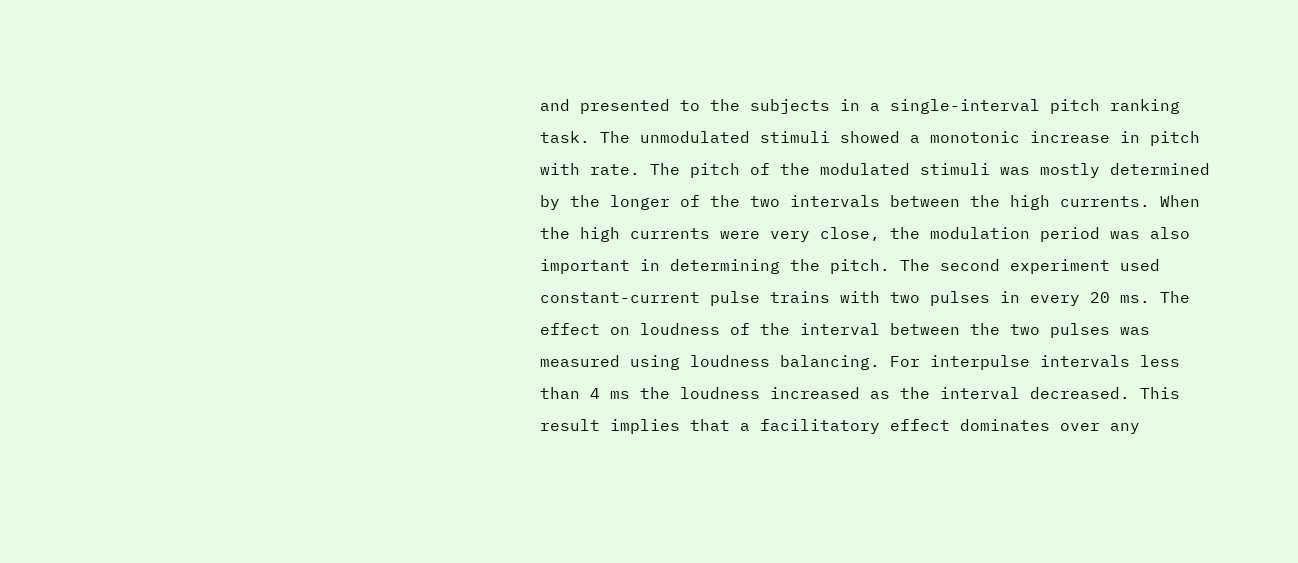and presented to the subjects in a single-interval pitch ranking task. The unmodulated stimuli showed a monotonic increase in pitch with rate. The pitch of the modulated stimuli was mostly determined by the longer of the two intervals between the high currents. When the high currents were very close, the modulation period was also important in determining the pitch. The second experiment used constant-current pulse trains with two pulses in every 20 ms. The effect on loudness of the interval between the two pulses was measured using loudness balancing. For interpulse intervals less than 4 ms the loudness increased as the interval decreased. This result implies that a facilitatory effect dominates over any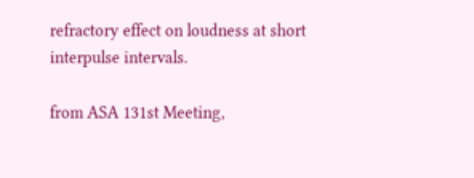refractory effect on loudness at short interpulse intervals.

from ASA 131st Meeting,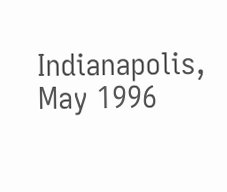Indianapolis, May 1996